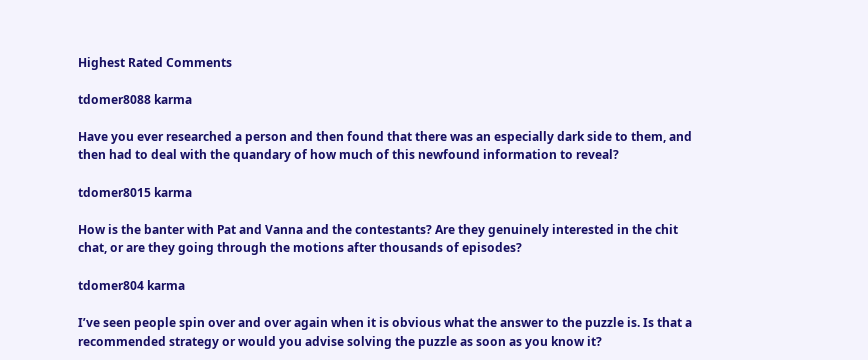Highest Rated Comments

tdomer8088 karma

Have you ever researched a person and then found that there was an especially dark side to them, and then had to deal with the quandary of how much of this newfound information to reveal?

tdomer8015 karma

How is the banter with Pat and Vanna and the contestants? Are they genuinely interested in the chit chat, or are they going through the motions after thousands of episodes?

tdomer804 karma

I’ve seen people spin over and over again when it is obvious what the answer to the puzzle is. Is that a recommended strategy or would you advise solving the puzzle as soon as you know it?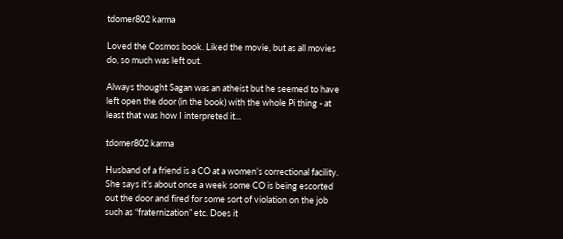tdomer802 karma

Loved the Cosmos book. Liked the movie, but as all movies do, so much was left out.

Always thought Sagan was an atheist but he seemed to have left open the door (in the book) with the whole Pi thing - at least that was how I interpreted it...

tdomer802 karma

Husband of a friend is a CO at a women’s correctional facility. She says it’s about once a week some CO is being escorted out the door and fired for some sort of violation on the job such as “fraternization” etc. Does it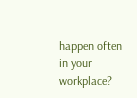happen often in your workplace?